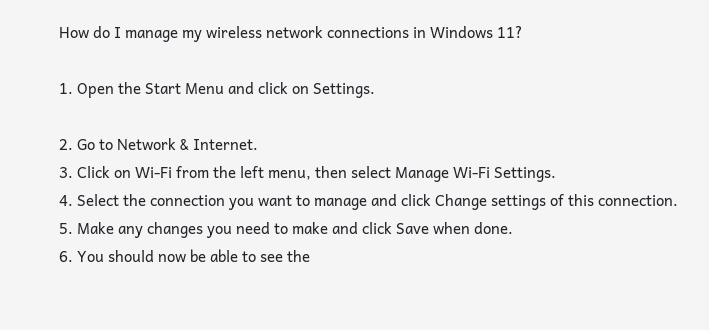How do I manage my wireless network connections in Windows 11?

1. Open the Start Menu and click on Settings.

2. Go to Network & Internet.
3. Click on Wi-Fi from the left menu, then select Manage Wi-Fi Settings.
4. Select the connection you want to manage and click Change settings of this connection.
5. Make any changes you need to make and click Save when done.
6. You should now be able to see the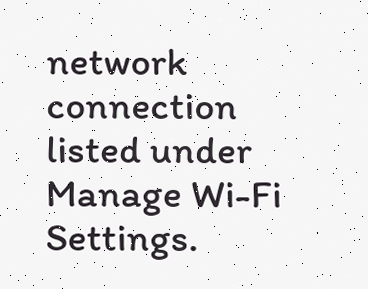network connection listed under Manage Wi-Fi Settings.